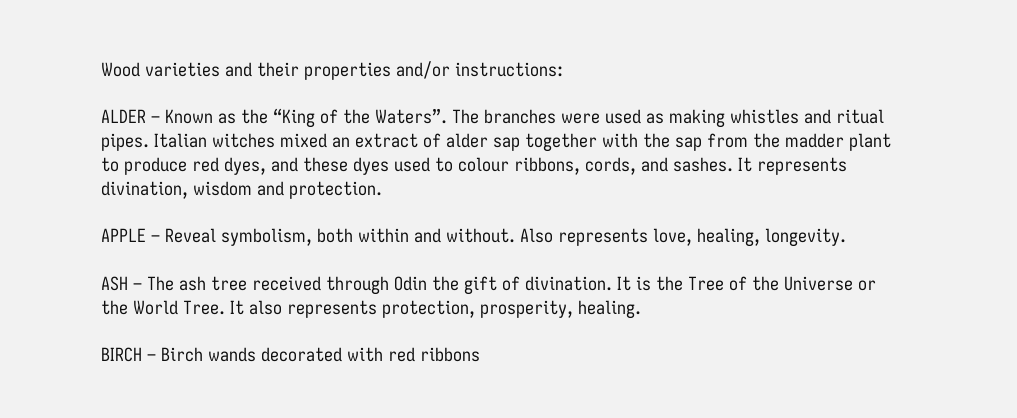Wood varieties and their properties and/or instructions:

ALDER – Known as the “King of the Waters”. The branches were used as making whistles and ritual pipes. Italian witches mixed an extract of alder sap together with the sap from the madder plant to produce red dyes, and these dyes used to colour ribbons, cords, and sashes. It represents divination, wisdom and protection.

APPLE – Reveal symbolism, both within and without. Also represents love, healing, longevity.

ASH – The ash tree received through Odin the gift of divination. It is the Tree of the Universe or the World Tree. It also represents protection, prosperity, healing.

BIRCH – Birch wands decorated with red ribbons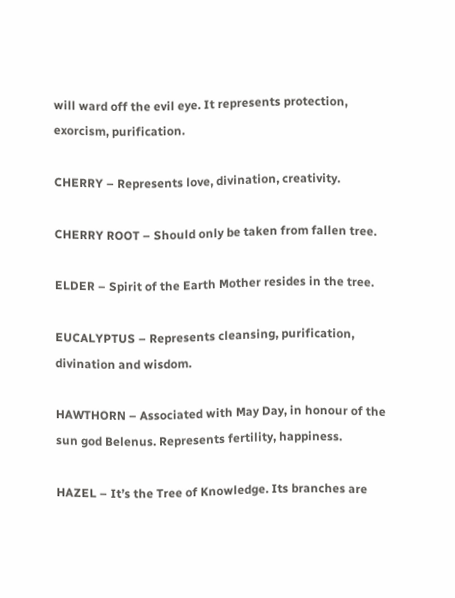will ward off the evil eye. It represents protection, exorcism, purification.

CHERRY – Represents love, divination, creativity.

CHERRY ROOT – Should only be taken from fallen tree.

ELDER – Spirit of the Earth Mother resides in the tree.

EUCALYPTUS – Represents cleansing, purification, divination and wisdom.

HAWTHORN – Associated with May Day, in honour of the sun god Belenus. Represents fertility, happiness.

HAZEL – It’s the Tree of Knowledge. Its branches are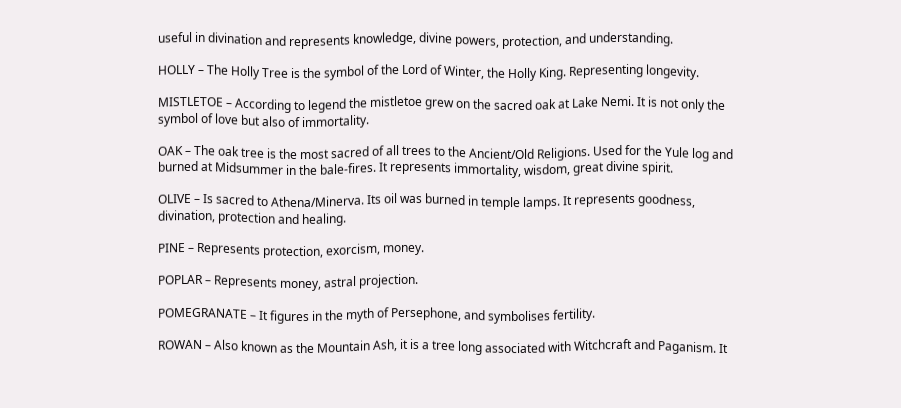useful in divination and represents knowledge, divine powers, protection, and understanding.

HOLLY – The Holly Tree is the symbol of the Lord of Winter, the Holly King. Representing longevity.

MISTLETOE – According to legend the mistletoe grew on the sacred oak at Lake Nemi. It is not only the symbol of love but also of immortality.

OAK – The oak tree is the most sacred of all trees to the Ancient/Old Religions. Used for the Yule log and burned at Midsummer in the bale-fires. It represents immortality, wisdom, great divine spirit.

OLIVE – Is sacred to Athena/Minerva. Its oil was burned in temple lamps. It represents goodness, divination, protection and healing.

PINE – Represents protection, exorcism, money.

POPLAR – Represents money, astral projection.

POMEGRANATE – It figures in the myth of Persephone, and symbolises fertility.

ROWAN – Also known as the Mountain Ash, it is a tree long associated with Witchcraft and Paganism. It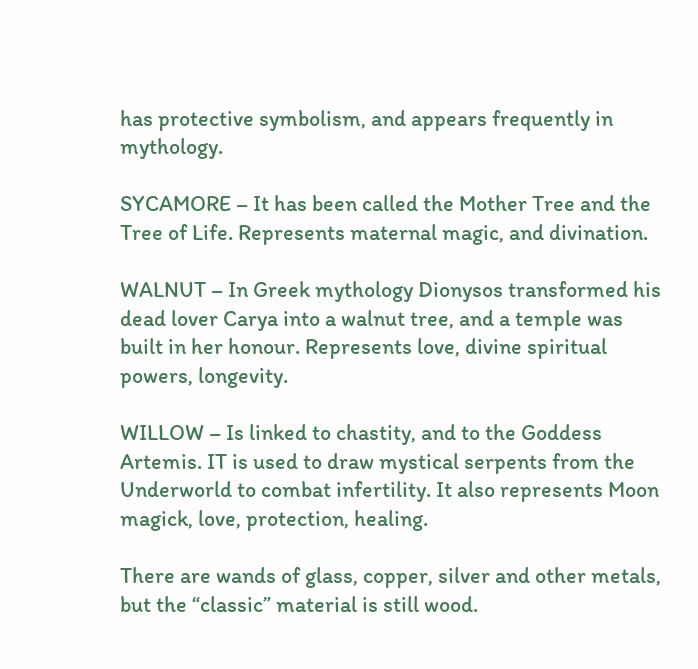has protective symbolism, and appears frequently in mythology.

SYCAMORE – It has been called the Mother Tree and the Tree of Life. Represents maternal magic, and divination.

WALNUT – In Greek mythology Dionysos transformed his dead lover Carya into a walnut tree, and a temple was built in her honour. Represents love, divine spiritual powers, longevity.

WILLOW – Is linked to chastity, and to the Goddess Artemis. IT is used to draw mystical serpents from the Underworld to combat infertility. It also represents Moon magick, love, protection, healing.

There are wands of glass, copper, silver and other metals, but the “classic” material is still wood.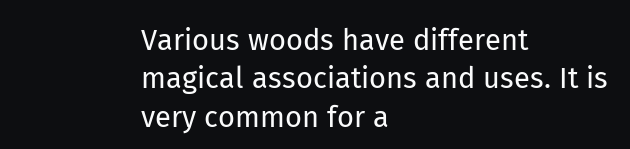Various woods have different magical associations and uses. It is very common for a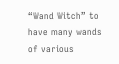“Wand Witch” to have many wands of various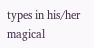types in his/her magical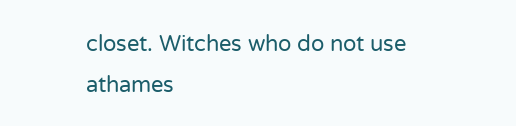closet. Witches who do not use athames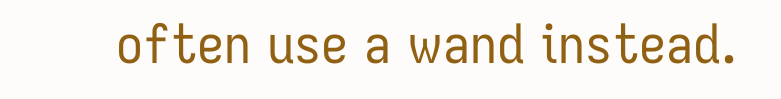often use a wand instead.